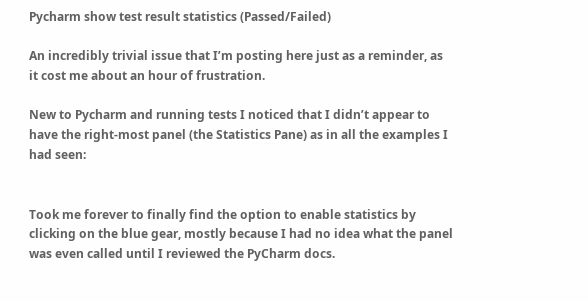Pycharm show test result statistics (Passed/Failed)

An incredibly trivial issue that I’m posting here just as a reminder, as it cost me about an hour of frustration.

New to Pycharm and running tests I noticed that I didn’t appear to have the right-most panel (the Statistics Pane) as in all the examples I had seen:


Took me forever to finally find the option to enable statistics by clicking on the blue gear, mostly because I had no idea what the panel was even called until I reviewed the PyCharm docs.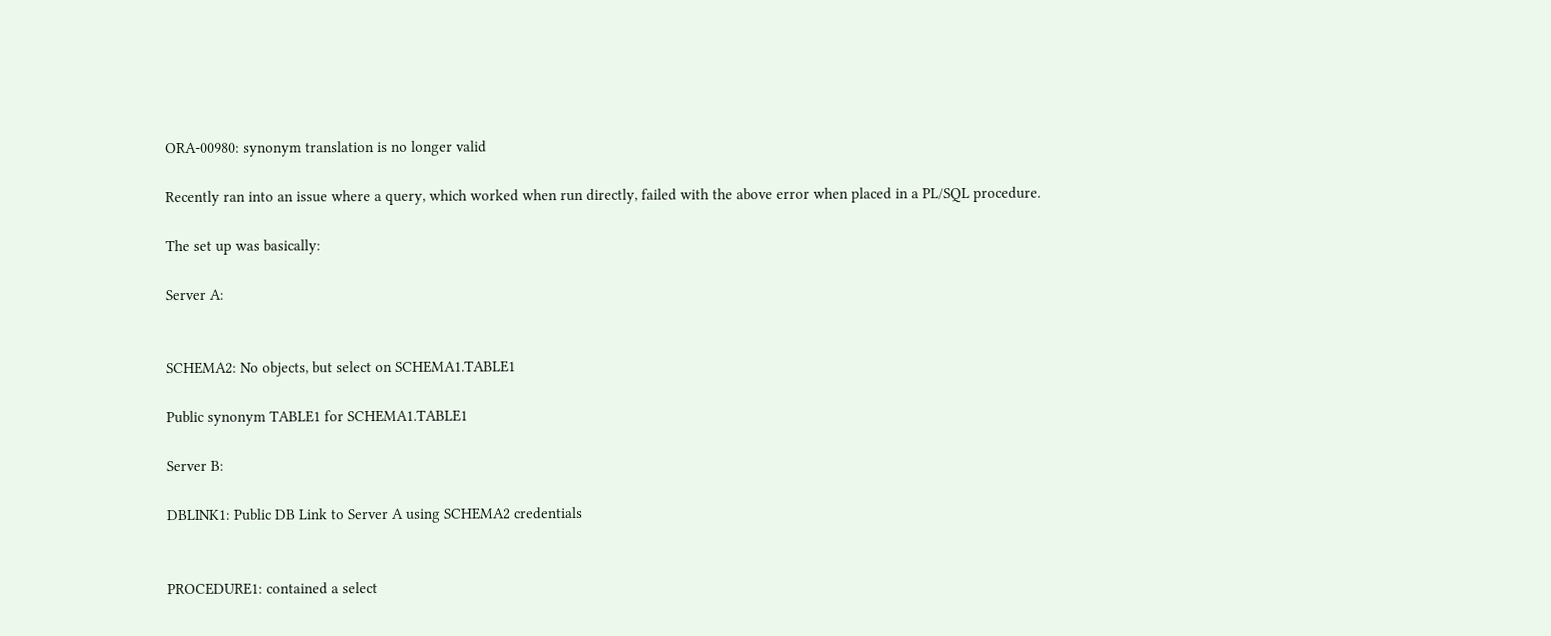ORA-00980: synonym translation is no longer valid

Recently ran into an issue where a query, which worked when run directly, failed with the above error when placed in a PL/SQL procedure.

The set up was basically:

Server A:


SCHEMA2: No objects, but select on SCHEMA1.TABLE1

Public synonym TABLE1 for SCHEMA1.TABLE1

Server B:

DBLINK1: Public DB Link to Server A using SCHEMA2 credentials


PROCEDURE1: contained a select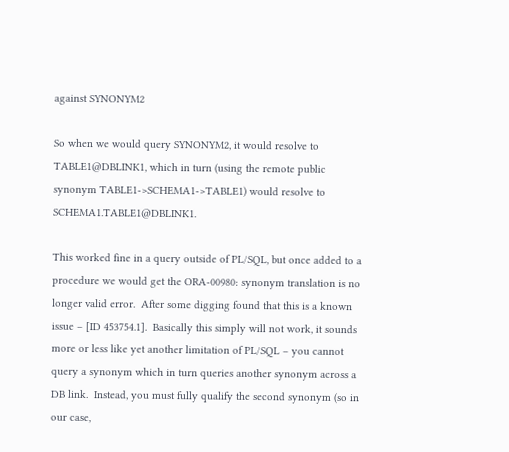against SYNONYM2

So when we would query SYNONYM2, it would resolve to TABLE1@DBLINK1, which in turn (using the remote public synonym TABLE1->SCHEMA1->TABLE1) would resolve to SCHEMA1.TABLE1@DBLINK1.

This worked fine in a query outside of PL/SQL, but once added to a procedure we would get the ORA-00980: synonym translation is no longer valid error.  After some digging found that this is a known issue – [ID 453754.1].  Basically this simply will not work, it sounds more or less like yet another limitation of PL/SQL – you cannot query a synonym which in turn queries another synonym across a DB link.  Instead, you must fully qualify the second synonym (so in our case,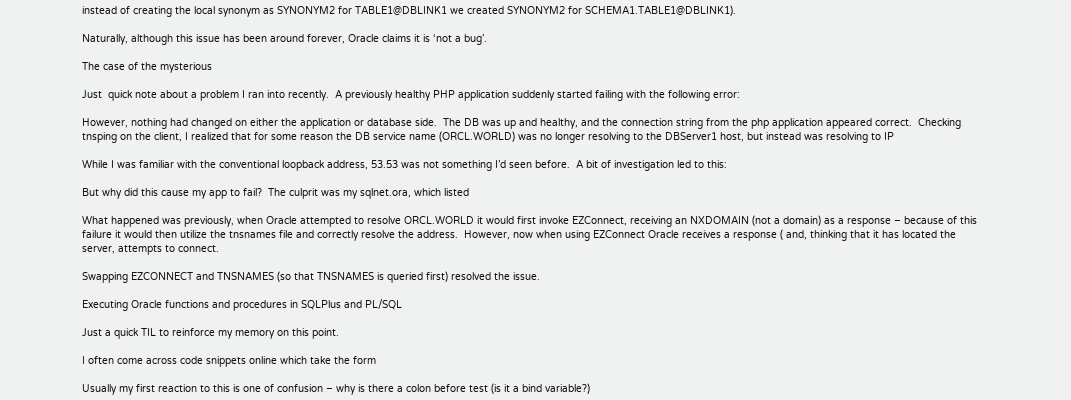instead of creating the local synonym as SYNONYM2 for TABLE1@DBLINK1 we created SYNONYM2 for SCHEMA1.TABLE1@DBLINK1).

Naturally, although this issue has been around forever, Oracle claims it is ‘not a bug’.

The case of the mysterious

Just  quick note about a problem I ran into recently.  A previously healthy PHP application suddenly started failing with the following error:

However, nothing had changed on either the application or database side.  The DB was up and healthy, and the connection string from the php application appeared correct.  Checking tnsping on the client, I realized that for some reason the DB service name (ORCL.WORLD) was no longer resolving to the DBServer1 host, but instead was resolving to IP

While I was familiar with the conventional loopback address, 53.53 was not something I’d seen before.  A bit of investigation led to this:

But why did this cause my app to fail?  The culprit was my sqlnet.ora, which listed

What happened was previously, when Oracle attempted to resolve ORCL.WORLD it would first invoke EZConnect, receiving an NXDOMAIN (not a domain) as a response – because of this failure it would then utilize the tnsnames file and correctly resolve the address.  However, now when using EZConnect Oracle receives a response ( and, thinking that it has located the server, attempts to connect.

Swapping EZCONNECT and TNSNAMES (so that TNSNAMES is queried first) resolved the issue.

Executing Oracle functions and procedures in SQLPlus and PL/SQL

Just a quick TIL to reinforce my memory on this point.

I often come across code snippets online which take the form

Usually my first reaction to this is one of confusion – why is there a colon before test (is it a bind variable?)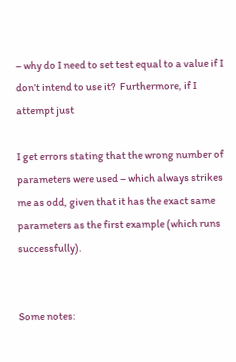– why do I need to set test equal to a value if I don’t intend to use it?  Furthermore, if I attempt just

I get errors stating that the wrong number of parameters were used – which always strikes me as odd, given that it has the exact same parameters as the first example (which runs successfully).


Some notes: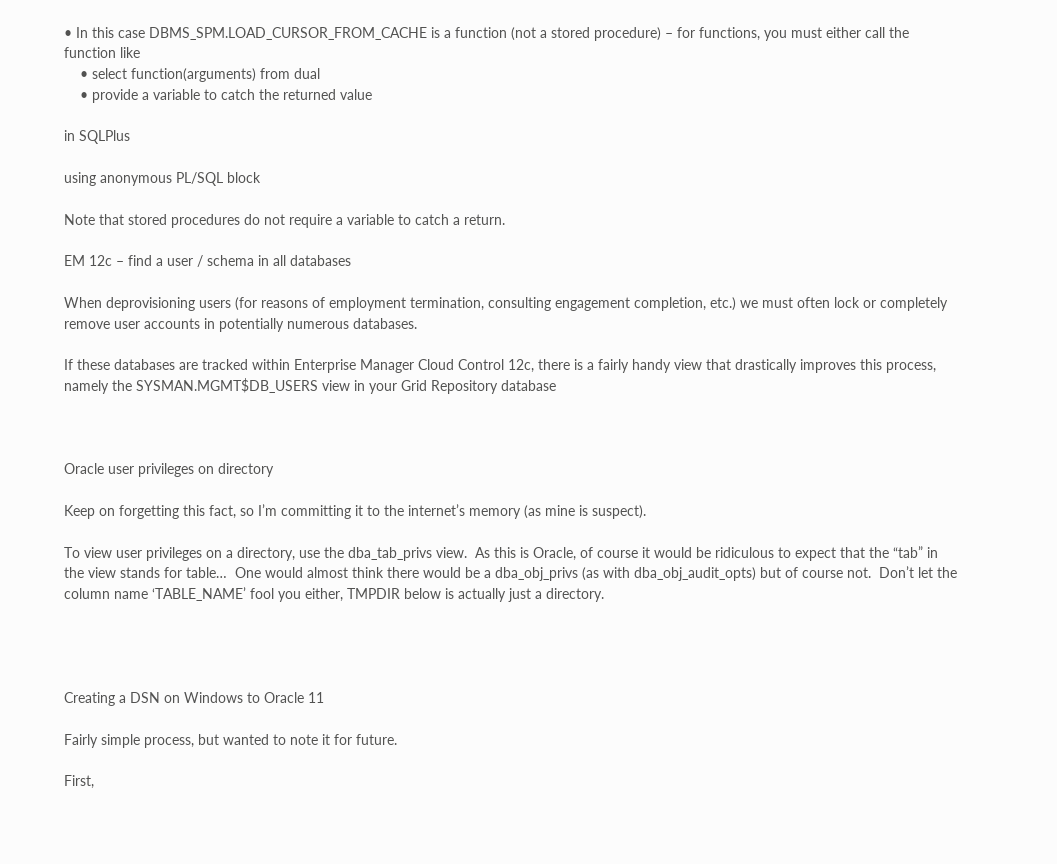• In this case DBMS_SPM.LOAD_CURSOR_FROM_CACHE is a function (not a stored procedure) – for functions, you must either call the function like
    • select function(arguments) from dual
    • provide a variable to catch the returned value

in SQLPlus

using anonymous PL/SQL block

Note that stored procedures do not require a variable to catch a return.

EM 12c – find a user / schema in all databases

When deprovisioning users (for reasons of employment termination, consulting engagement completion, etc.) we must often lock or completely remove user accounts in potentially numerous databases.

If these databases are tracked within Enterprise Manager Cloud Control 12c, there is a fairly handy view that drastically improves this process, namely the SYSMAN.MGMT$DB_USERS view in your Grid Repository database



Oracle user privileges on directory

Keep on forgetting this fact, so I’m committing it to the internet’s memory (as mine is suspect).

To view user privileges on a directory, use the dba_tab_privs view.  As this is Oracle, of course it would be ridiculous to expect that the “tab” in the view stands for table…  One would almost think there would be a dba_obj_privs (as with dba_obj_audit_opts) but of course not.  Don’t let the column name ‘TABLE_NAME’ fool you either, TMPDIR below is actually just a directory.




Creating a DSN on Windows to Oracle 11

Fairly simple process, but wanted to note it for future.

First,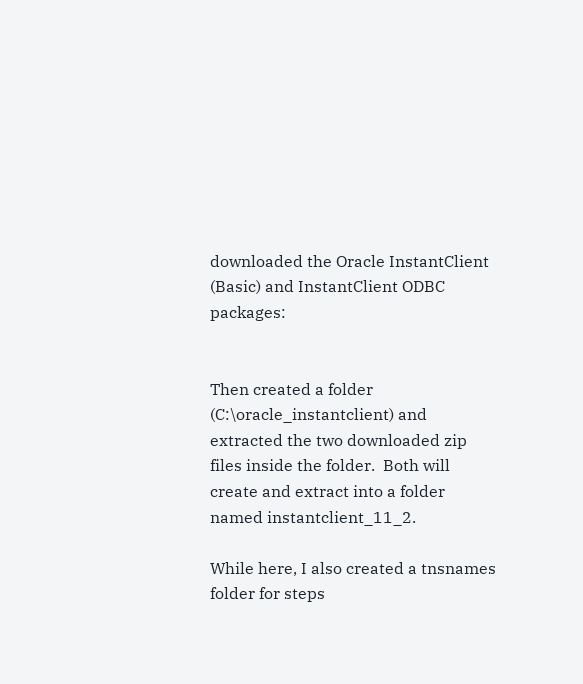downloaded the Oracle InstantClient (Basic) and InstantClient ODBC packages:


Then created a folder (C:\oracle_instantclient) and extracted the two downloaded zip files inside the folder.  Both will create and extract into a folder named instantclient_11_2.

While here, I also created a tnsnames folder for steps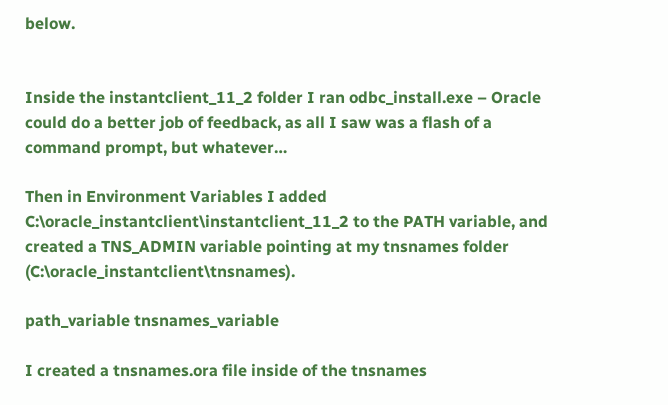below.


Inside the instantclient_11_2 folder I ran odbc_install.exe – Oracle could do a better job of feedback, as all I saw was a flash of a command prompt, but whatever…

Then in Environment Variables I added C:\oracle_instantclient\instantclient_11_2 to the PATH variable, and created a TNS_ADMIN variable pointing at my tnsnames folder (C:\oracle_instantclient\tnsnames).

path_variable tnsnames_variable

I created a tnsnames.ora file inside of the tnsnames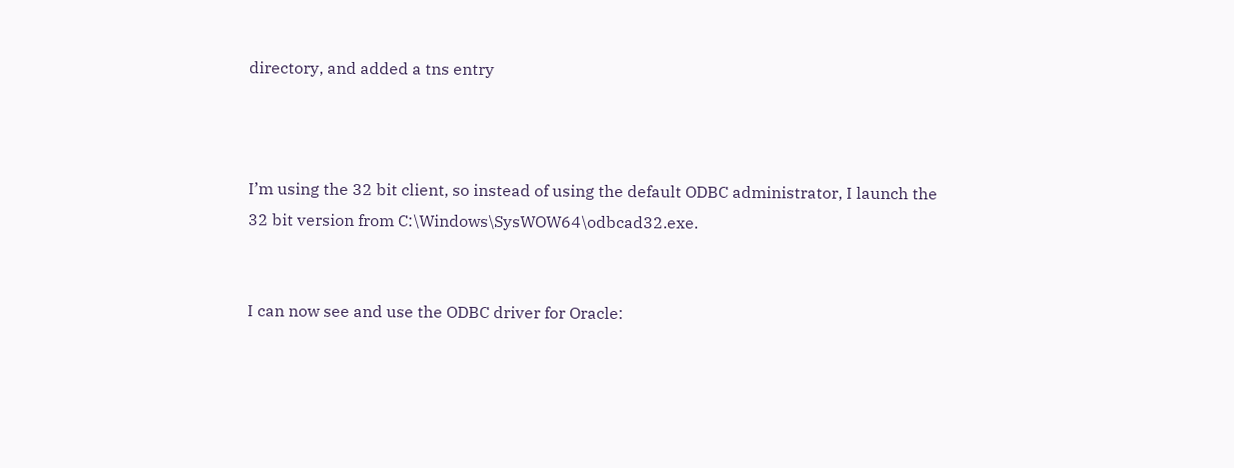directory, and added a tns entry



I’m using the 32 bit client, so instead of using the default ODBC administrator, I launch the 32 bit version from C:\Windows\SysWOW64\odbcad32.exe.


I can now see and use the ODBC driver for Oracle: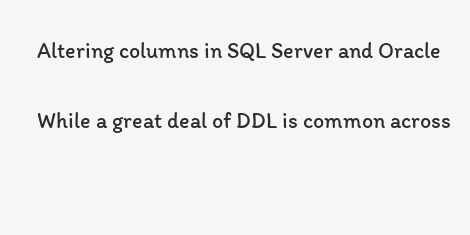Altering columns in SQL Server and Oracle

While a great deal of DDL is common across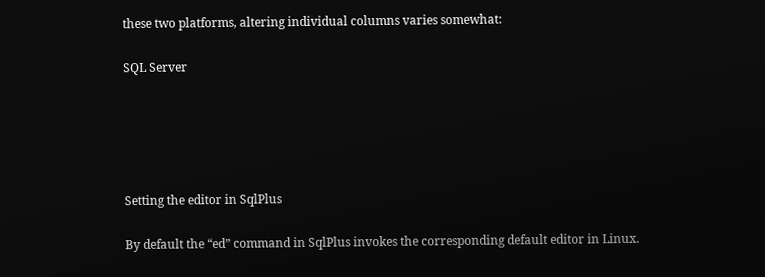these two platforms, altering individual columns varies somewhat:

SQL Server





Setting the editor in SqlPlus

By default the “ed” command in SqlPlus invokes the corresponding default editor in Linux.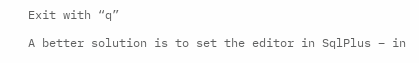Exit with “q”

A better solution is to set the editor in SqlPlus – in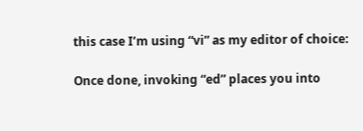this case I’m using “vi” as my editor of choice:

Once done, invoking “ed” places you into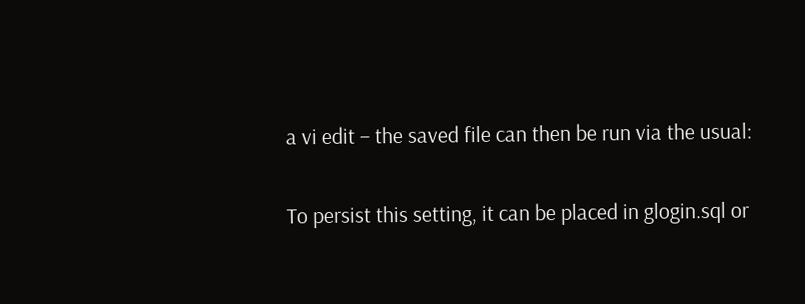a vi edit – the saved file can then be run via the usual:

To persist this setting, it can be placed in glogin.sql or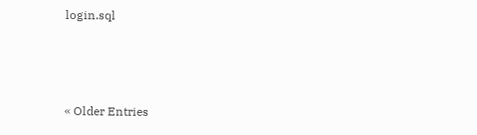login.sql



« Older Entries